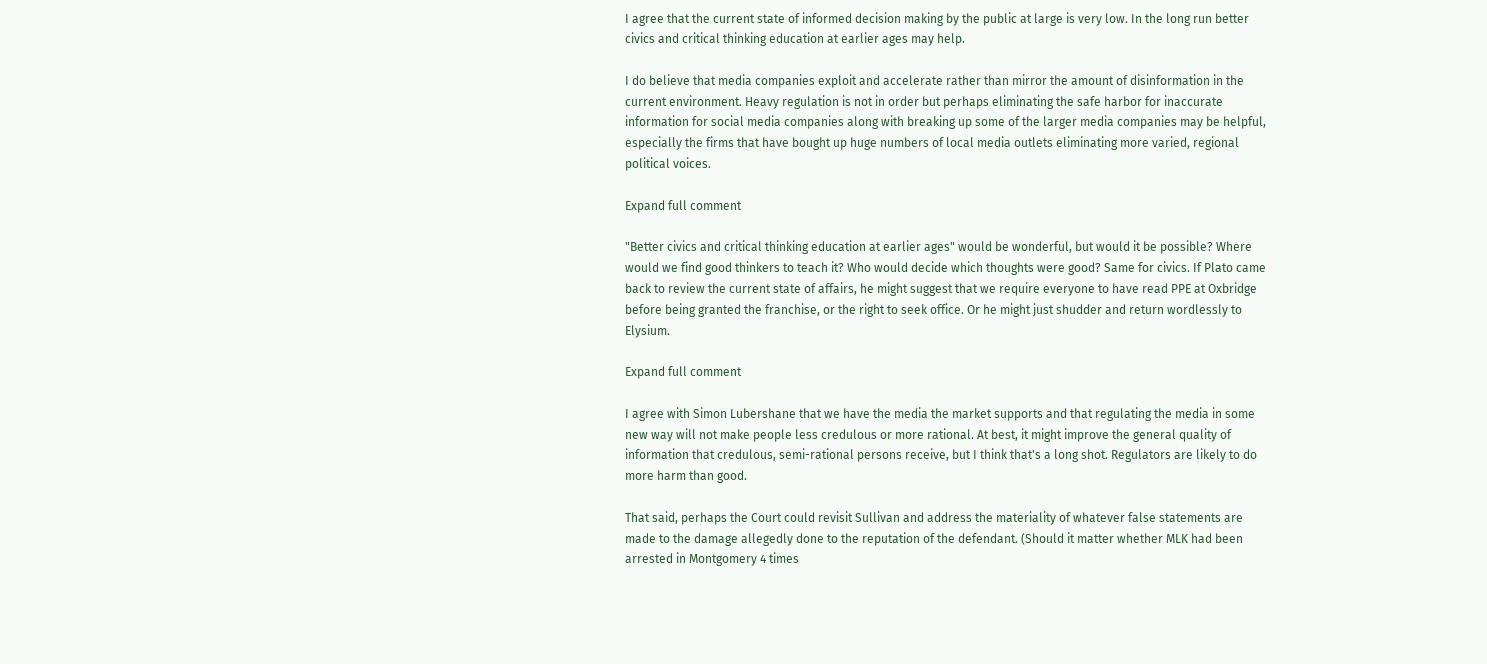I agree that the current state of informed decision making by the public at large is very low. In the long run better civics and critical thinking education at earlier ages may help.

I do believe that media companies exploit and accelerate rather than mirror the amount of disinformation in the current environment. Heavy regulation is not in order but perhaps eliminating the safe harbor for inaccurate information for social media companies along with breaking up some of the larger media companies may be helpful, especially the firms that have bought up huge numbers of local media outlets eliminating more varied, regional political voices.

Expand full comment

"Better civics and critical thinking education at earlier ages" would be wonderful, but would it be possible? Where would we find good thinkers to teach it? Who would decide which thoughts were good? Same for civics. If Plato came back to review the current state of affairs, he might suggest that we require everyone to have read PPE at Oxbridge before being granted the franchise, or the right to seek office. Or he might just shudder and return wordlessly to Elysium.

Expand full comment

I agree with Simon Lubershane that we have the media the market supports and that regulating the media in some new way will not make people less credulous or more rational. At best, it might improve the general quality of information that credulous, semi-rational persons receive, but I think that's a long shot. Regulators are likely to do more harm than good.

That said, perhaps the Court could revisit Sullivan and address the materiality of whatever false statements are made to the damage allegedly done to the reputation of the defendant. (Should it matter whether MLK had been arrested in Montgomery 4 times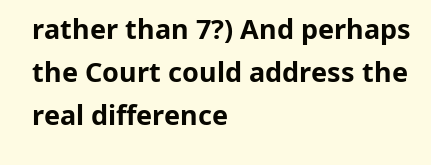rather than 7?) And perhaps the Court could address the real difference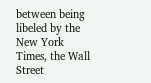between being libeled by the New York Times, the Wall Street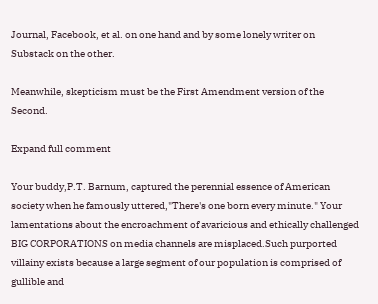Journal, Facebook, et al. on one hand and by some lonely writer on Substack on the other.

Meanwhile, skepticism must be the First Amendment version of the Second.

Expand full comment

Your buddy,P.T. Barnum, captured the perennial essence of American society when he famously uttered,"There's one born every minute." Your lamentations about the encroachment of avaricious and ethically challenged BIG CORPORATIONS on media channels are misplaced.Such purported villainy exists because a large segment of our population is comprised of gullible and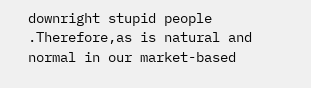downright stupid people .Therefore,as is natural and normal in our market-based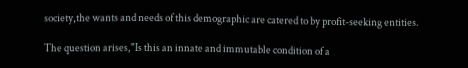society,the wants and needs of this demographic are catered to by profit-seeking entities.

The question arises,"Is this an innate and immutable condition of a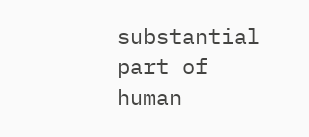substantial part of human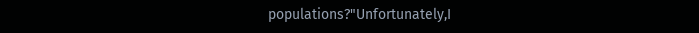populations?"Unfortunately,I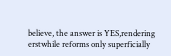believe, the answer is YES,rendering erstwhile reforms only superficially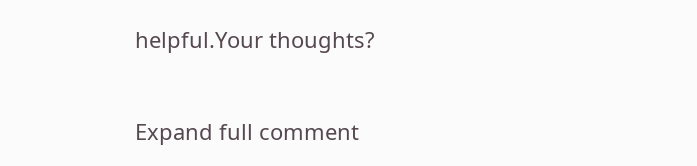helpful.Your thoughts?


Expand full comment